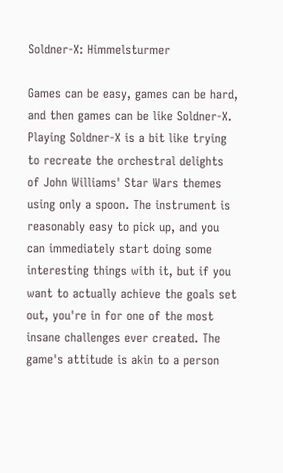Soldner-X: Himmelsturmer

Games can be easy, games can be hard, and then games can be like Soldner-X. Playing Soldner-X is a bit like trying to recreate the orchestral delights of John Williams' Star Wars themes using only a spoon. The instrument is reasonably easy to pick up, and you can immediately start doing some interesting things with it, but if you want to actually achieve the goals set out, you're in for one of the most insane challenges ever created. The game's attitude is akin to a person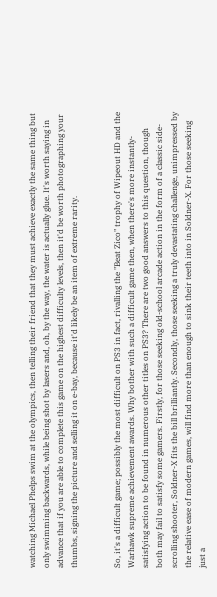watching Michael Phelps swim at the olympics, then telling their friend that they must achieve exactly the same thing but only swimming backwards, while being shot by lasers and, oh, by the way, the water is actually glue. It's worth saying in advance that if you are able to complete this game on the highest difficulty levels, then it'd be worth photographing your thumbs, signing the picture and selling it on e-bay, because it'd likely be an item of extreme rarity.


So, it's a difficult game; possibly the most difficult on PS3 in fact, rivalling the "Beat Zico" trophy of Wipeout HD and the Warhawk supreme achievement awards. Why bother with such a difficult game then, when there's more instantly-satisfying action to be found in numerous other titles on PS3? There are two good answers to this question, though both may fail to satisfy some gamers. Firstly, for those seeking old-school arcade action in the form of a classic side-scrolling shooter, Soldner-X fits the bill brilliantly. Secondly, those seeking a truly devastating challenge, unimpressed by the relative ease of modern games, will find more than enough to sink their teeth into in Soldner-X. For those seeking just a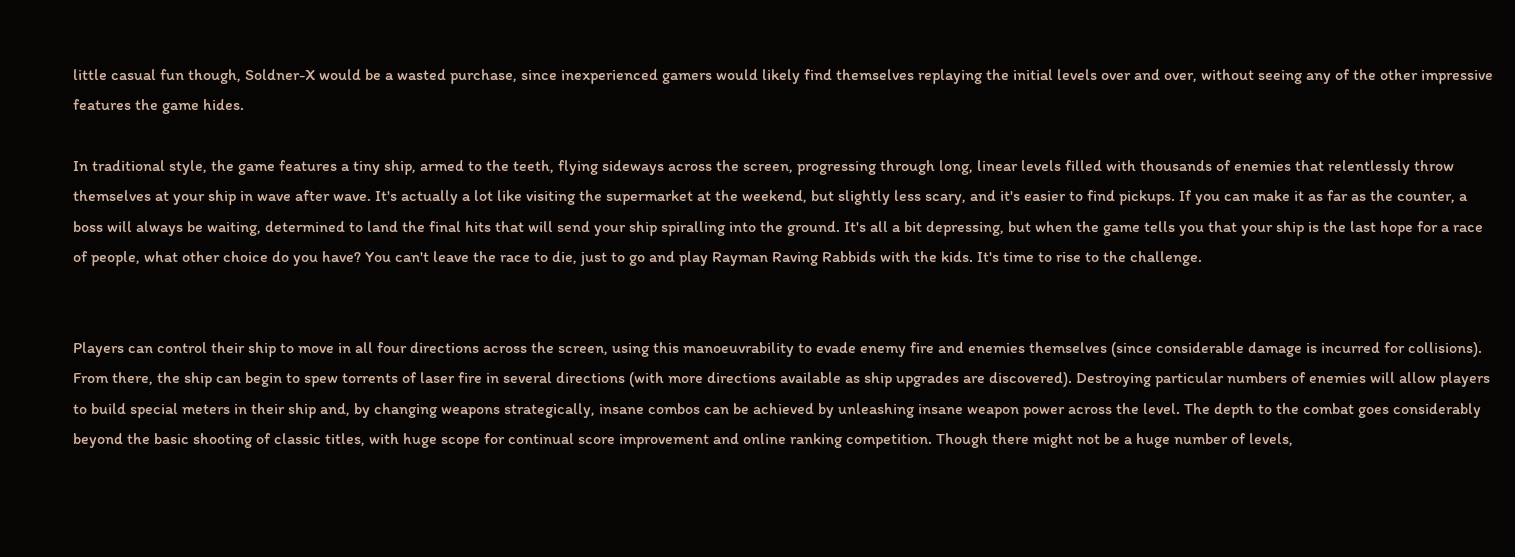little casual fun though, Soldner-X would be a wasted purchase, since inexperienced gamers would likely find themselves replaying the initial levels over and over, without seeing any of the other impressive features the game hides.

In traditional style, the game features a tiny ship, armed to the teeth, flying sideways across the screen, progressing through long, linear levels filled with thousands of enemies that relentlessly throw themselves at your ship in wave after wave. It's actually a lot like visiting the supermarket at the weekend, but slightly less scary, and it's easier to find pickups. If you can make it as far as the counter, a boss will always be waiting, determined to land the final hits that will send your ship spiralling into the ground. It's all a bit depressing, but when the game tells you that your ship is the last hope for a race of people, what other choice do you have? You can't leave the race to die, just to go and play Rayman Raving Rabbids with the kids. It's time to rise to the challenge.


Players can control their ship to move in all four directions across the screen, using this manoeuvrability to evade enemy fire and enemies themselves (since considerable damage is incurred for collisions). From there, the ship can begin to spew torrents of laser fire in several directions (with more directions available as ship upgrades are discovered). Destroying particular numbers of enemies will allow players to build special meters in their ship and, by changing weapons strategically, insane combos can be achieved by unleashing insane weapon power across the level. The depth to the combat goes considerably beyond the basic shooting of classic titles, with huge scope for continual score improvement and online ranking competition. Though there might not be a huge number of levels,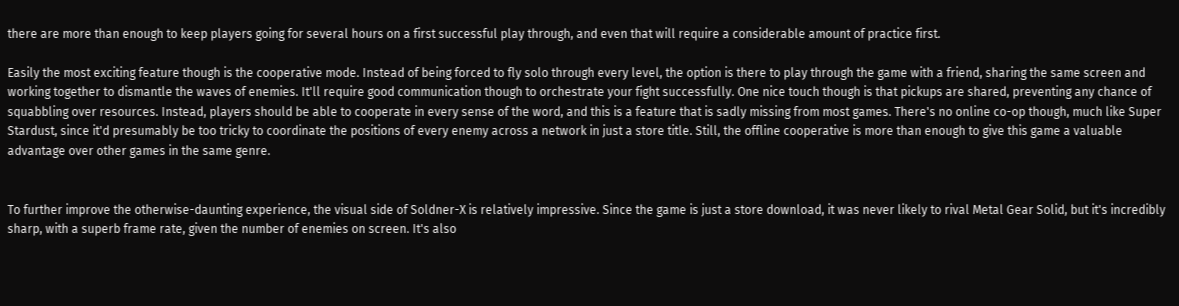there are more than enough to keep players going for several hours on a first successful play through, and even that will require a considerable amount of practice first.

Easily the most exciting feature though is the cooperative mode. Instead of being forced to fly solo through every level, the option is there to play through the game with a friend, sharing the same screen and working together to dismantle the waves of enemies. It'll require good communication though to orchestrate your fight successfully. One nice touch though is that pickups are shared, preventing any chance of squabbling over resources. Instead, players should be able to cooperate in every sense of the word, and this is a feature that is sadly missing from most games. There's no online co-op though, much like Super Stardust, since it'd presumably be too tricky to coordinate the positions of every enemy across a network in just a store title. Still, the offline cooperative is more than enough to give this game a valuable advantage over other games in the same genre.


To further improve the otherwise-daunting experience, the visual side of Soldner-X is relatively impressive. Since the game is just a store download, it was never likely to rival Metal Gear Solid, but it's incredibly sharp, with a superb frame rate, given the number of enemies on screen. It's also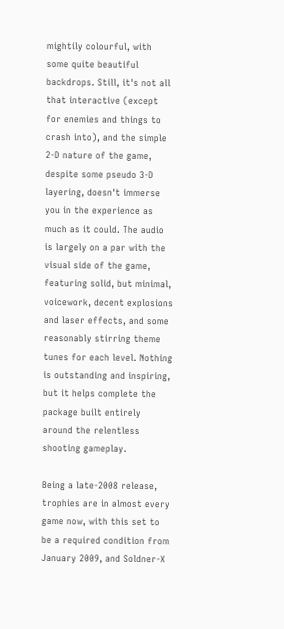mightily colourful, with some quite beautiful backdrops. Still, it's not all that interactive (except for enemies and things to crash into), and the simple 2-D nature of the game, despite some pseudo 3-D layering, doesn't immerse you in the experience as much as it could. The audio is largely on a par with the visual side of the game, featuring solid, but minimal, voicework, decent explosions and laser effects, and some reasonably stirring theme tunes for each level. Nothing is outstanding and inspiring, but it helps complete the package built entirely around the relentless shooting gameplay.

Being a late-2008 release, trophies are in almost every game now, with this set to be a required condition from January 2009, and Soldner-X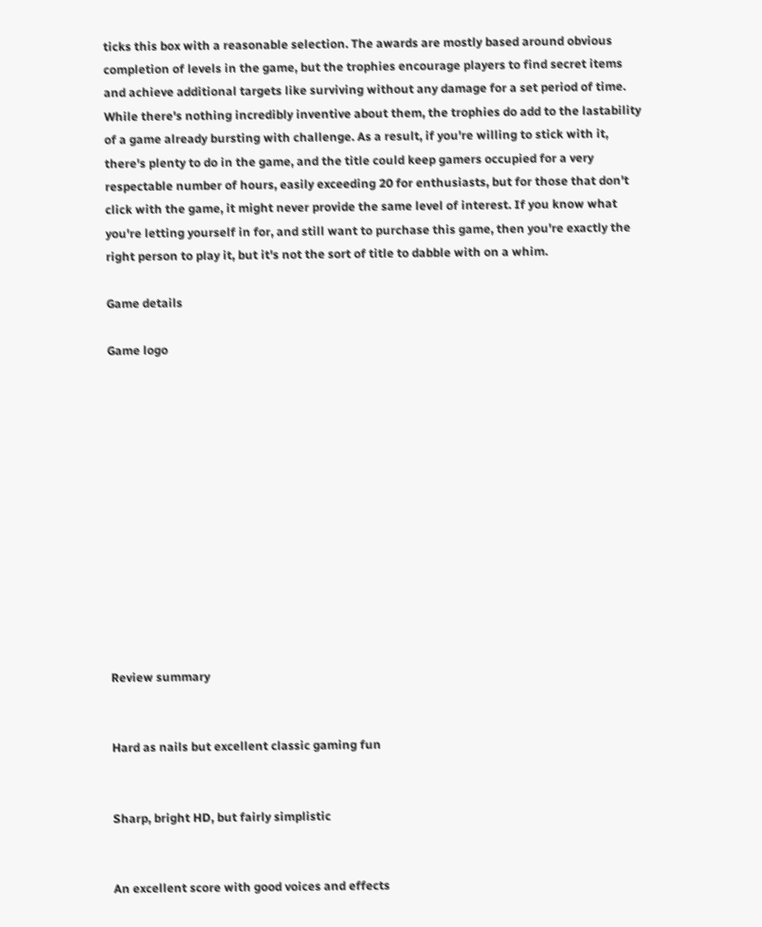ticks this box with a reasonable selection. The awards are mostly based around obvious completion of levels in the game, but the trophies encourage players to find secret items and achieve additional targets like surviving without any damage for a set period of time. While there's nothing incredibly inventive about them, the trophies do add to the lastability of a game already bursting with challenge. As a result, if you're willing to stick with it, there's plenty to do in the game, and the title could keep gamers occupied for a very respectable number of hours, easily exceeding 20 for enthusiasts, but for those that don't click with the game, it might never provide the same level of interest. If you know what you're letting yourself in for, and still want to purchase this game, then you're exactly the right person to play it, but it's not the sort of title to dabble with on a whim.

Game details

Game logo













Review summary


Hard as nails but excellent classic gaming fun


Sharp, bright HD, but fairly simplistic


An excellent score with good voices and effects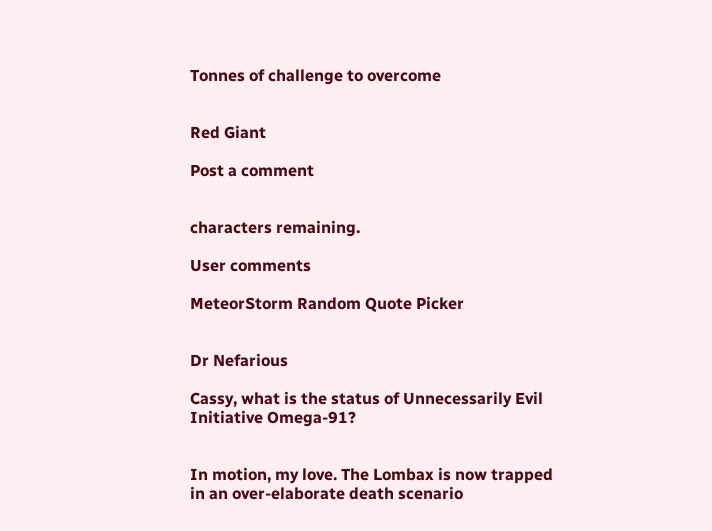Tonnes of challenge to overcome


Red Giant

Post a comment


characters remaining.

User comments

MeteorStorm Random Quote Picker


Dr Nefarious

Cassy, what is the status of Unnecessarily Evil Initiative Omega-91?


In motion, my love. The Lombax is now trapped in an over-elaborate death scenario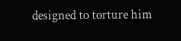designed to torture him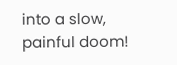into a slow, painful doom!